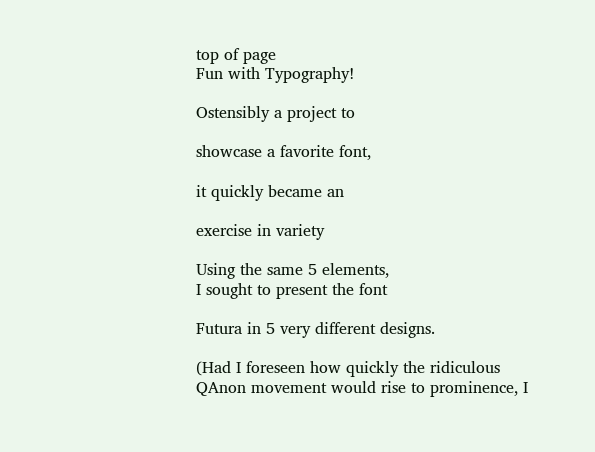top of page
Fun with Typography!

Ostensibly a project to

showcase a favorite font,

it quickly became an

exercise in variety

Using the same 5 elements,
I sought to present the font

Futura in 5 very different designs.

(Had I foreseen how quickly the ridiculous QAnon movement would rise to prominence, I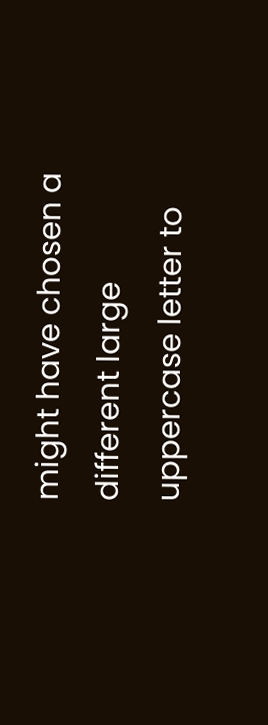might have chosen a different large uppercase letter to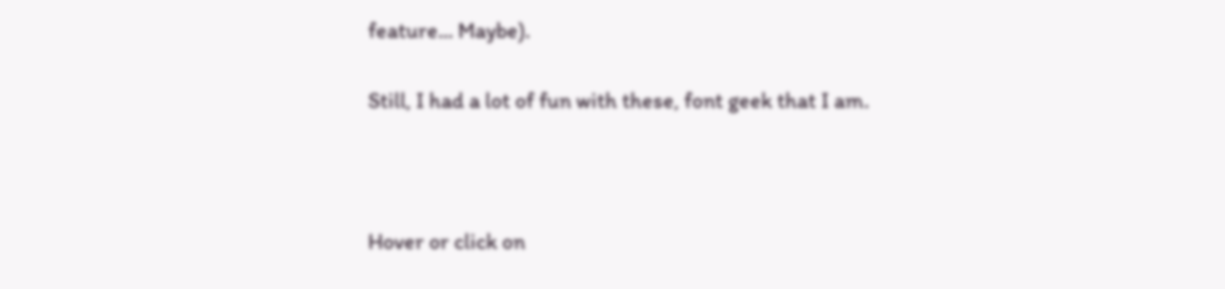feature... Maybe).

Still, I had a lot of fun with these, font geek that I am.



Hover or click on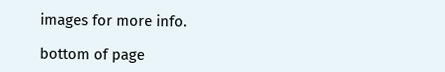images for more info.

bottom of page